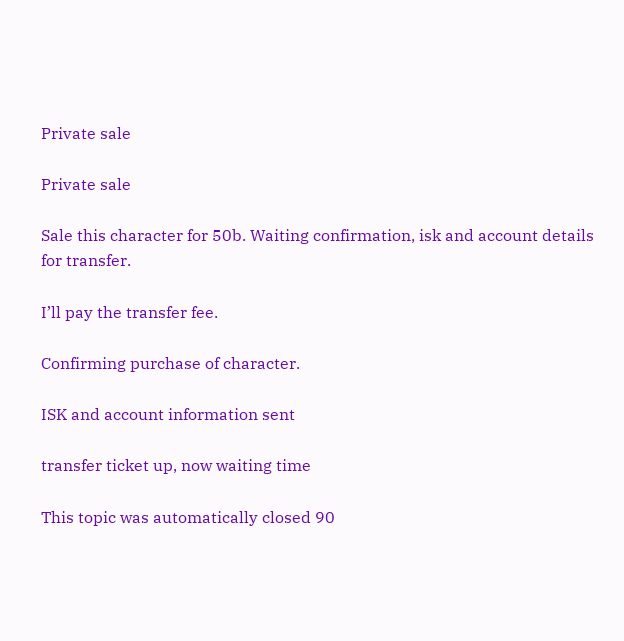Private sale

Private sale

Sale this character for 50b. Waiting confirmation, isk and account details for transfer.

I’ll pay the transfer fee.

Confirming purchase of character.

ISK and account information sent

transfer ticket up, now waiting time

This topic was automatically closed 90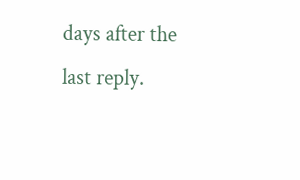days after the last reply.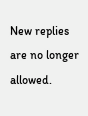New replies are no longer allowed.